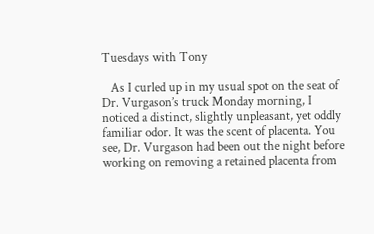Tuesdays with Tony

   As I curled up in my usual spot on the seat of Dr. Vurgason’s truck Monday morning, I noticed a distinct, slightly unpleasant, yet oddly familiar odor. It was the scent of placenta. You see, Dr. Vurgason had been out the night before working on removing a retained placenta from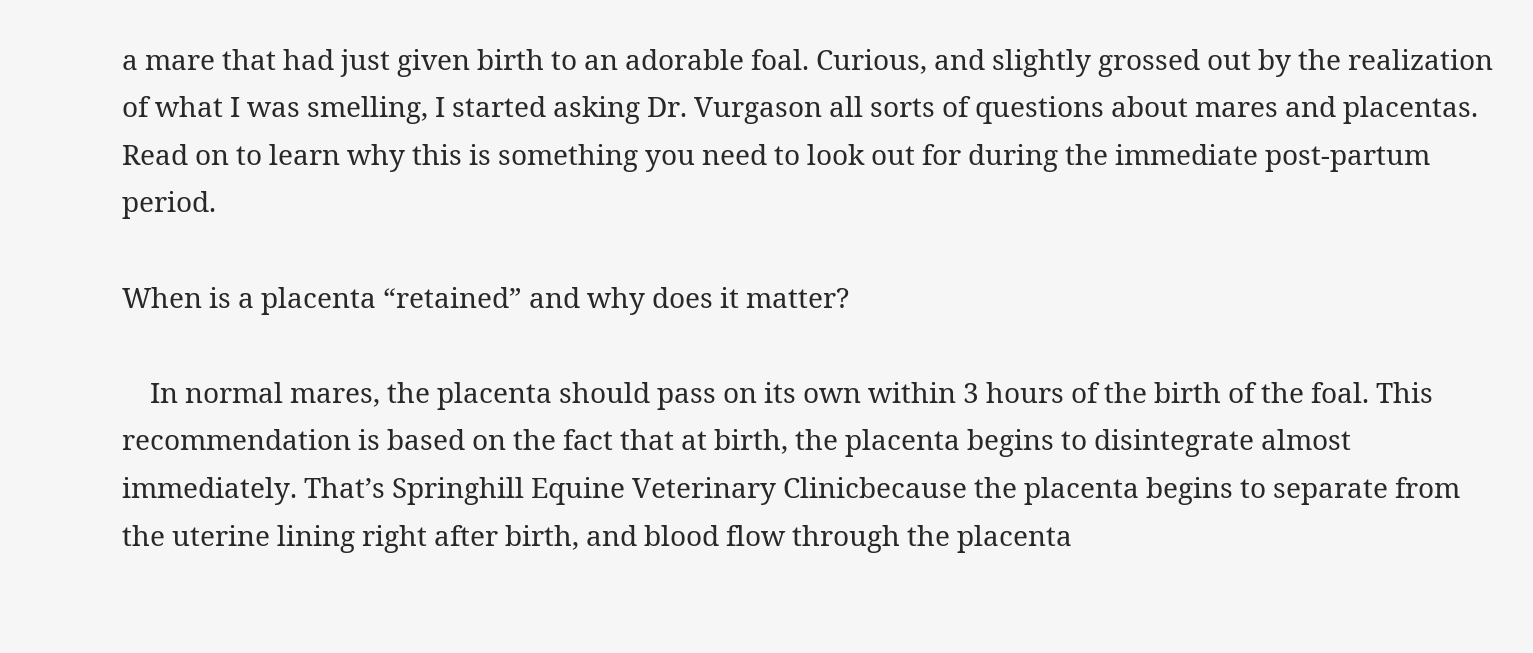a mare that had just given birth to an adorable foal. Curious, and slightly grossed out by the realization of what I was smelling, I started asking Dr. Vurgason all sorts of questions about mares and placentas.  Read on to learn why this is something you need to look out for during the immediate post-partum period.

When is a placenta “retained” and why does it matter?

    In normal mares, the placenta should pass on its own within 3 hours of the birth of the foal. This recommendation is based on the fact that at birth, the placenta begins to disintegrate almost immediately. That’s Springhill Equine Veterinary Clinicbecause the placenta begins to separate from the uterine lining right after birth, and blood flow through the placenta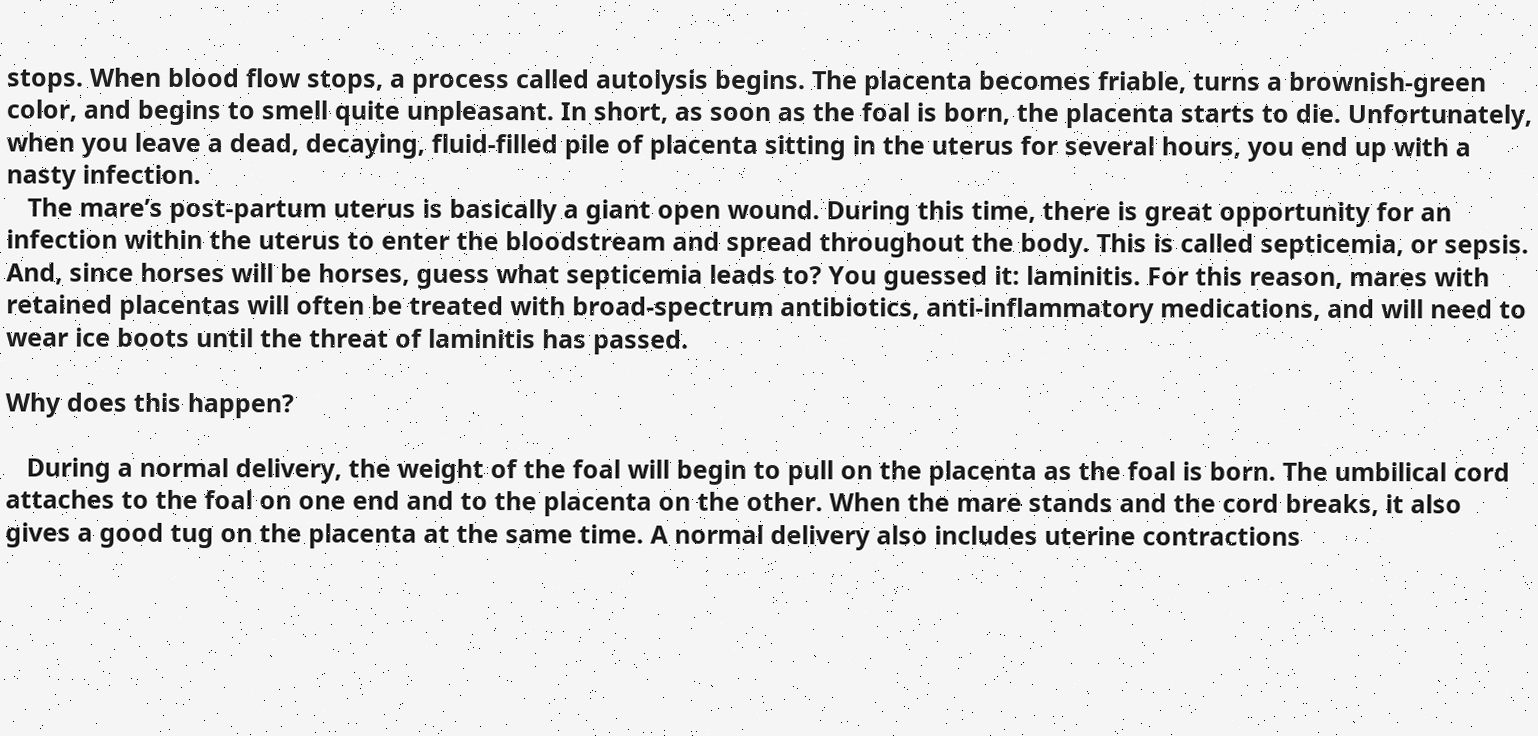stops. When blood flow stops, a process called autolysis begins. The placenta becomes friable, turns a brownish-green color, and begins to smell quite unpleasant. In short, as soon as the foal is born, the placenta starts to die. Unfortunately, when you leave a dead, decaying, fluid-filled pile of placenta sitting in the uterus for several hours, you end up with a nasty infection.
   The mare’s post-partum uterus is basically a giant open wound. During this time, there is great opportunity for an infection within the uterus to enter the bloodstream and spread throughout the body. This is called septicemia, or sepsis. And, since horses will be horses, guess what septicemia leads to? You guessed it: laminitis. For this reason, mares with retained placentas will often be treated with broad-spectrum antibiotics, anti-inflammatory medications, and will need to wear ice boots until the threat of laminitis has passed.

Why does this happen?

   During a normal delivery, the weight of the foal will begin to pull on the placenta as the foal is born. The umbilical cord attaches to the foal on one end and to the placenta on the other. When the mare stands and the cord breaks, it also gives a good tug on the placenta at the same time. A normal delivery also includes uterine contractions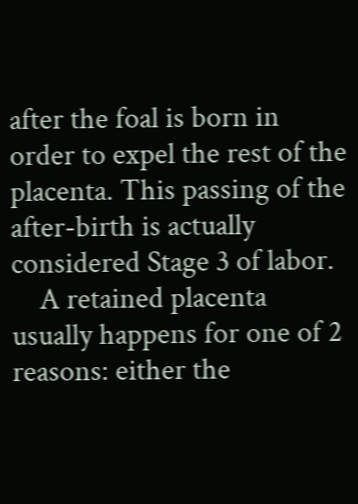after the foal is born in order to expel the rest of the placenta. This passing of the after-birth is actually considered Stage 3 of labor.
    A retained placenta usually happens for one of 2 reasons: either the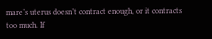mare’s uterus doesn’t contract enough, or it contracts too much. If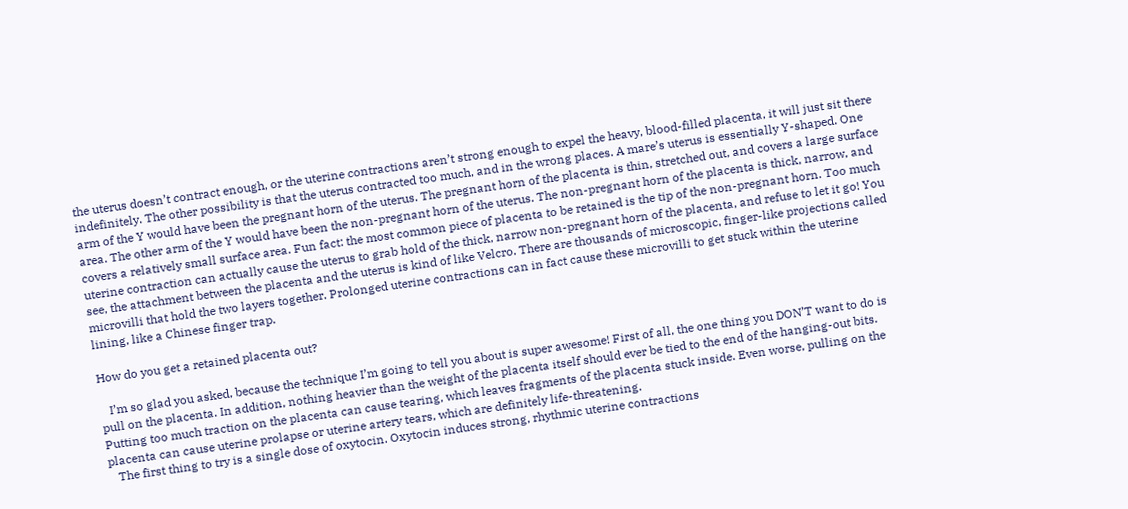the uterus doesn’t contract enough, or the uterine contractions aren’t strong enough to expel the heavy, blood-filled placenta, it will just sit there indefinitely. The other possibility is that the uterus contracted too much, and in the wrong places. A mare’s uterus is essentially Y-shaped. One arm of the Y would have been the pregnant horn of the uterus. The pregnant horn of the placenta is thin, stretched out, and covers a large surface area. The other arm of the Y would have been the non-pregnant horn of the uterus. The non-pregnant horn of the placenta is thick, narrow, and covers a relatively small surface area. Fun fact: the most common piece of placenta to be retained is the tip of the non-pregnant horn. Too much uterine contraction can actually cause the uterus to grab hold of the thick, narrow non-pregnant horn of the placenta, and refuse to let it go! You see, the attachment between the placenta and the uterus is kind of like Velcro. There are thousands of microscopic, finger-like projections called microvilli that hold the two layers together. Prolonged uterine contractions can in fact cause these microvilli to get stuck within the uterine lining, like a Chinese finger trap.

How do you get a retained placenta out?

   I’m so glad you asked, because the technique I’m going to tell you about is super awesome! First of all, the one thing you DON’T want to do is pull on the placenta. In addition, nothing heavier than the weight of the placenta itself should ever be tied to the end of the hanging-out bits. Putting too much traction on the placenta can cause tearing, which leaves fragments of the placenta stuck inside. Even worse, pulling on the placenta can cause uterine prolapse or uterine artery tears, which are definitely life-threatening.
   The first thing to try is a single dose of oxytocin. Oxytocin induces strong, rhythmic uterine contractions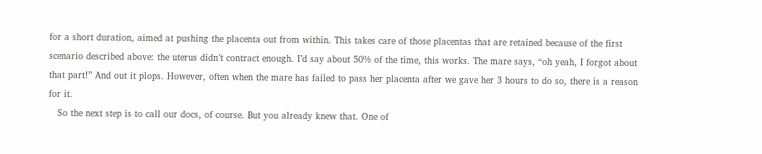for a short duration, aimed at pushing the placenta out from within. This takes care of those placentas that are retained because of the first scenario described above: the uterus didn’t contract enough. I’d say about 50% of the time, this works. The mare says, “oh yeah, I forgot about that part!” And out it plops. However, often when the mare has failed to pass her placenta after we gave her 3 hours to do so, there is a reason for it.
   So the next step is to call our docs, of course. But you already knew that. One of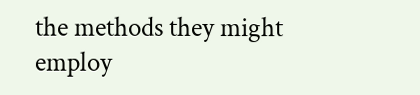the methods they might employ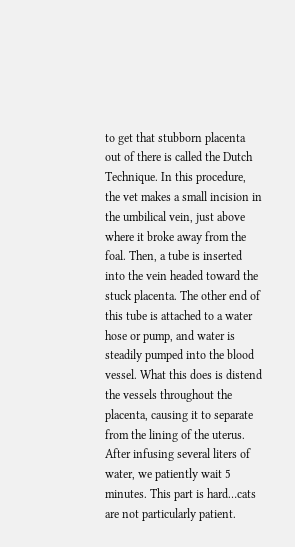to get that stubborn placenta out of there is called the Dutch Technique. In this procedure, the vet makes a small incision in the umbilical vein, just above where it broke away from the foal. Then, a tube is inserted into the vein headed toward the stuck placenta. The other end of this tube is attached to a water hose or pump, and water is steadily pumped into the blood vessel. What this does is distend the vessels throughout the placenta, causing it to separate from the lining of the uterus. After infusing several liters of water, we patiently wait 5 minutes. This part is hard…cats are not particularly patient.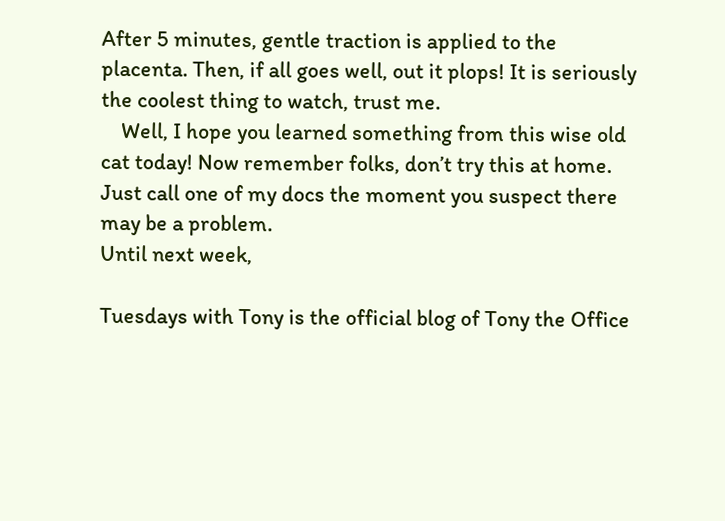After 5 minutes, gentle traction is applied to the placenta. Then, if all goes well, out it plops! It is seriously the coolest thing to watch, trust me.
    Well, I hope you learned something from this wise old cat today! Now remember folks, don’t try this at home. Just call one of my docs the moment you suspect there may be a problem.
Until next week,

Tuesdays with Tony is the official blog of Tony the Office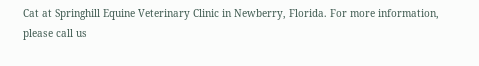Cat at Springhill Equine Veterinary Clinic in Newberry, Florida. For more information, please call us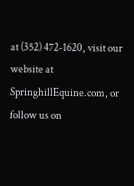at (352) 472-1620, visit our website at SpringhillEquine.com, or follow us on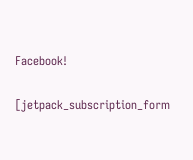Facebook!

[jetpack_subscription_form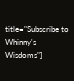title="Subscribe to Whinny's Wisdoms"]